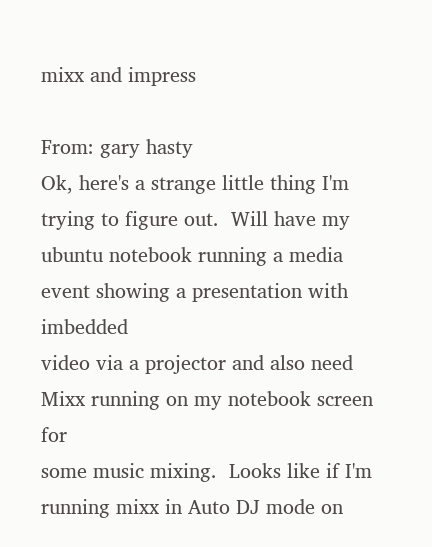mixx and impress

From: gary hasty
Ok, here's a strange little thing I'm trying to figure out.  Will have my
ubuntu notebook running a media event showing a presentation with imbedded
video via a projector and also need Mixx running on my notebook screen for
some music mixing.  Looks like if I'm running mixx in Auto DJ mode on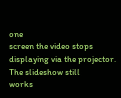one
screen the video stops displaying via the projector.  The slideshow still
works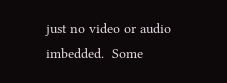just no video or audio imbedded.  Some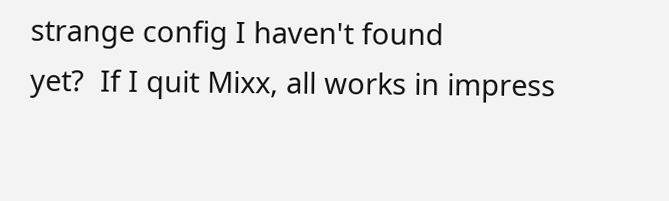strange config I haven't found
yet?  If I quit Mixx, all works in impress